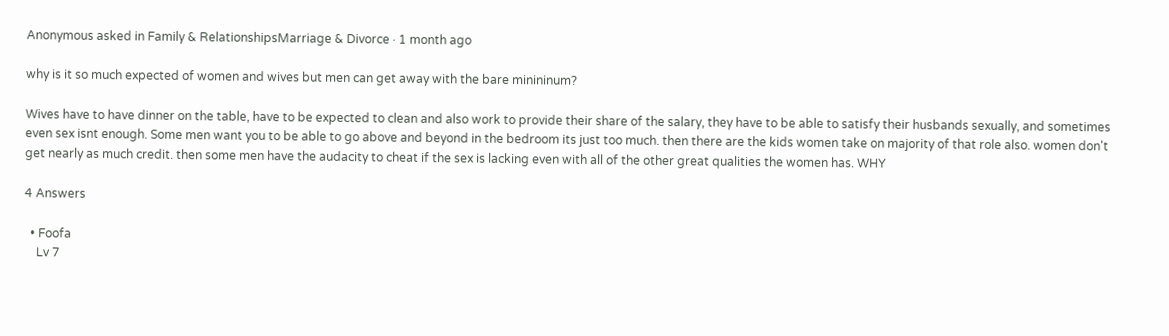Anonymous asked in Family & RelationshipsMarriage & Divorce · 1 month ago

why is it so much expected of women and wives but men can get away with the bare minininum?

Wives have to have dinner on the table, have to be expected to clean and also work to provide their share of the salary, they have to be able to satisfy their husbands sexually, and sometimes even sex isnt enough. Some men want you to be able to go above and beyond in the bedroom its just too much. then there are the kids women take on majority of that role also. women don't get nearly as much credit. then some men have the audacity to cheat if the sex is lacking even with all of the other great qualities the women has. WHY

4 Answers

  • Foofa
    Lv 7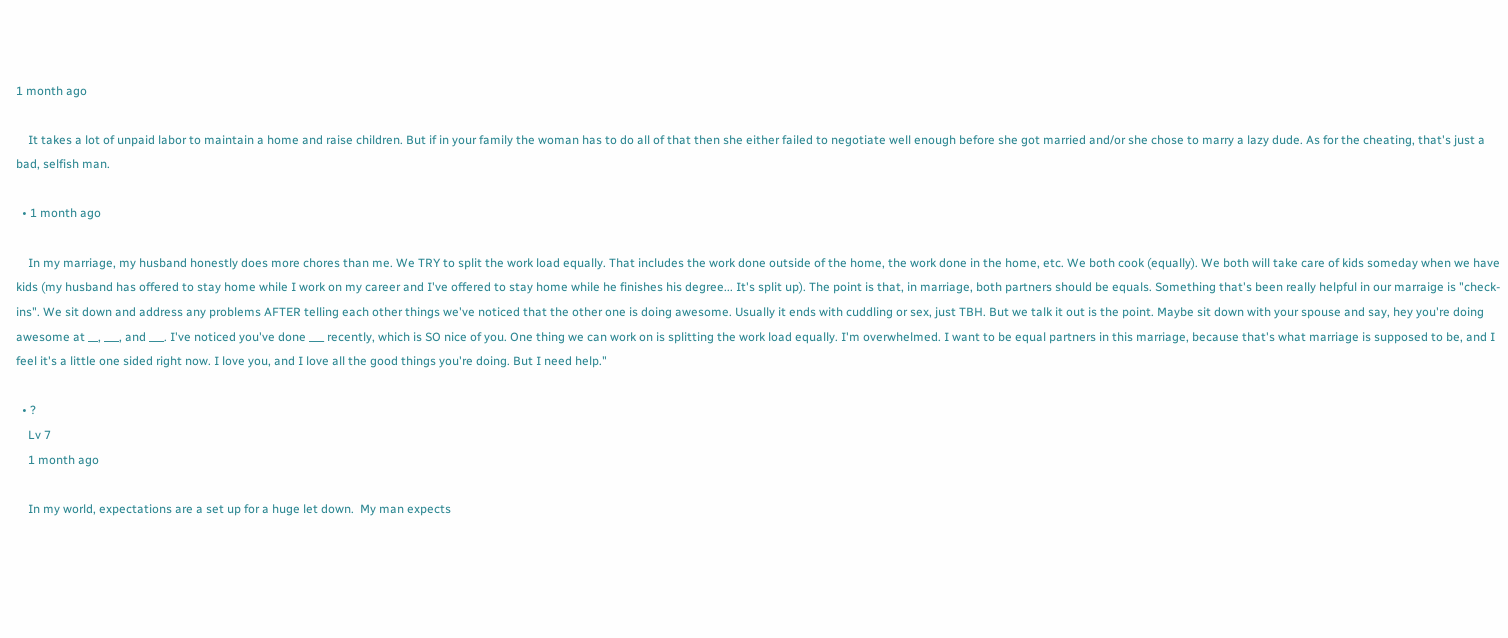1 month ago

    It takes a lot of unpaid labor to maintain a home and raise children. But if in your family the woman has to do all of that then she either failed to negotiate well enough before she got married and/or she chose to marry a lazy dude. As for the cheating, that's just a bad, selfish man.

  • 1 month ago

    In my marriage, my husband honestly does more chores than me. We TRY to split the work load equally. That includes the work done outside of the home, the work done in the home, etc. We both cook (equally). We both will take care of kids someday when we have kids (my husband has offered to stay home while I work on my career and I've offered to stay home while he finishes his degree... It's split up). The point is that, in marriage, both partners should be equals. Something that's been really helpful in our marraige is "check-ins". We sit down and address any problems AFTER telling each other things we've noticed that the other one is doing awesome. Usually it ends with cuddling or sex, just TBH. But we talk it out is the point. Maybe sit down with your spouse and say, hey you're doing awesome at __, ___, and ___. I've noticed you've done ___ recently, which is SO nice of you. One thing we can work on is splitting the work load equally. I'm overwhelmed. I want to be equal partners in this marriage, because that's what marriage is supposed to be, and I feel it's a little one sided right now. I love you, and I love all the good things you're doing. But I need help."

  • ?
    Lv 7
    1 month ago

    In my world, expectations are a set up for a huge let down.  My man expects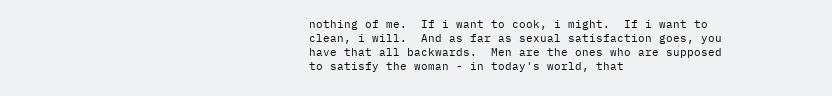nothing of me.  If i want to cook, i might.  If i want to clean, i will.  And as far as sexual satisfaction goes, you have that all backwards.  Men are the ones who are supposed to satisfy the woman - in today's world, that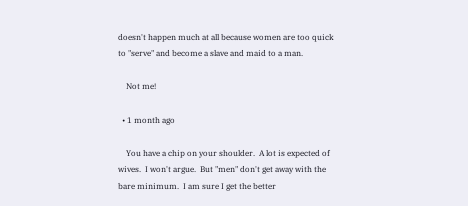doesn't happen much at all because women are too quick to "serve" and become a slave and maid to a man.

    Not me!

  • 1 month ago

    You have a chip on your shoulder.  A lot is expected of wives.  I won't argue.  But "men" don't get away with the bare minimum.  I am sure I get the better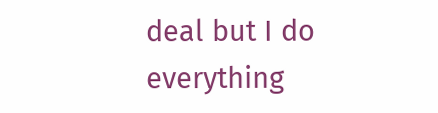deal but I do everything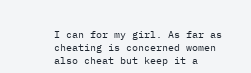I can for my girl. As far as cheating is concerned women also cheat but keep it a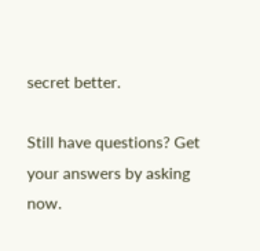secret better.

Still have questions? Get your answers by asking now.